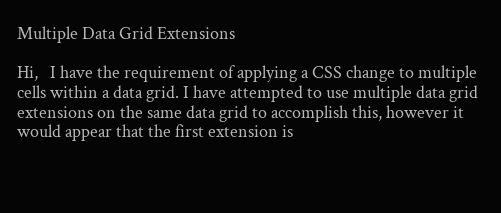Multiple Data Grid Extensions

Hi,   I have the requirement of applying a CSS change to multiple cells within a data grid. I have attempted to use multiple data grid extensions on the same data grid to accomplish this, however it would appear that the first extension is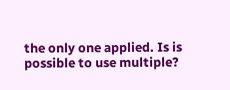the only one applied. Is is possible to use multiple?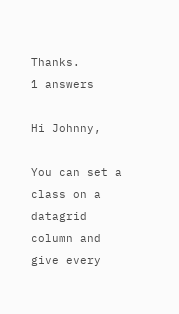Thanks.
1 answers

Hi Johnny,

You can set a class on a datagrid column and give every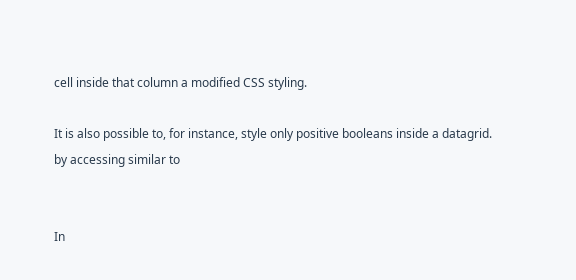cell inside that column a modified CSS styling.

It is also possible to, for instance, style only positive booleans inside a datagrid.
by accessing similar to


In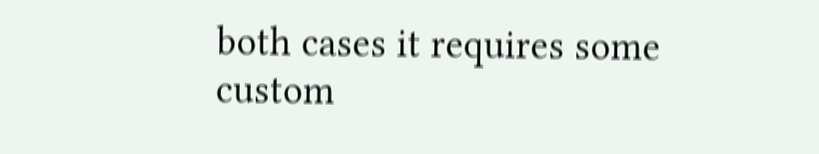both cases it requires some custom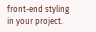front-end styling in your project.